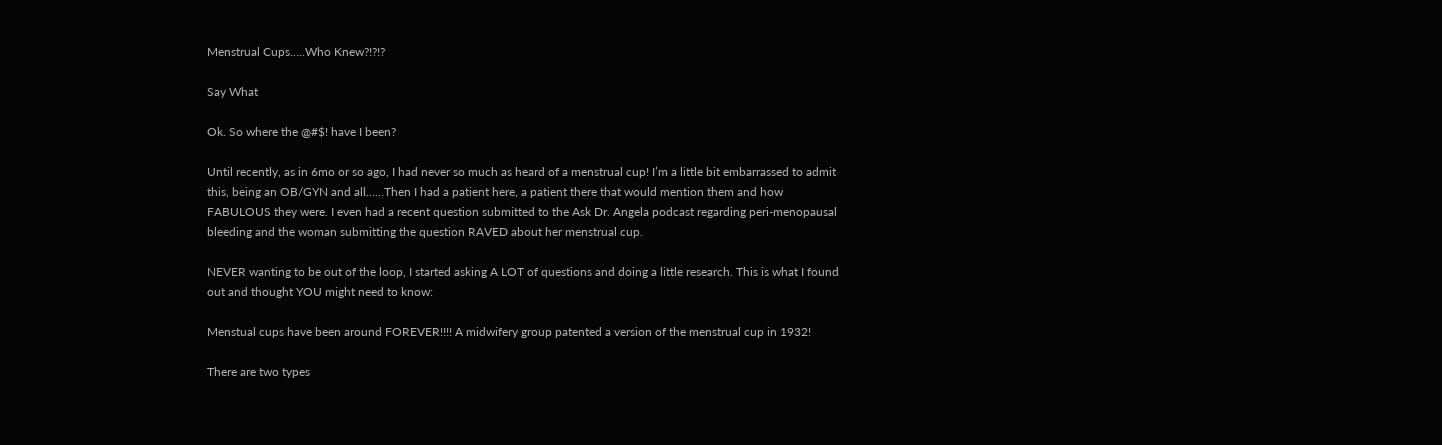Menstrual Cups…..Who Knew?!?!?

Say What

Ok. So where the @#$! have I been?

Until recently, as in 6mo or so ago, I had never so much as heard of a menstrual cup! I’m a little bit embarrassed to admit this, being an OB/GYN and all……Then I had a patient here, a patient there that would mention them and how FABULOUS they were. I even had a recent question submitted to the Ask Dr. Angela podcast regarding peri-menopausal bleeding and the woman submitting the question RAVED about her menstrual cup.

NEVER wanting to be out of the loop, I started asking A LOT of questions and doing a little research. This is what I found out and thought YOU might need to know:

Menstual cups have been around FOREVER!!!! A midwifery group patented a version of the menstrual cup in 1932!

There are two types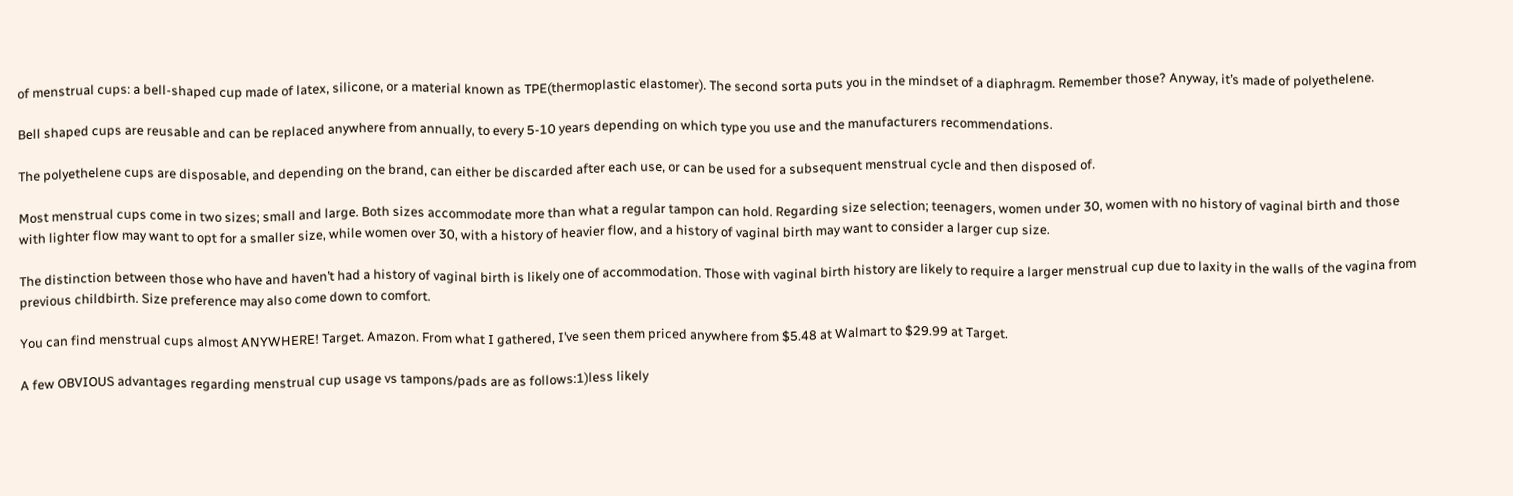of menstrual cups: a bell-shaped cup made of latex, silicone, or a material known as TPE(thermoplastic elastomer). The second sorta puts you in the mindset of a diaphragm. Remember those? Anyway, it’s made of polyethelene.

Bell shaped cups are reusable and can be replaced anywhere from annually, to every 5-10 years depending on which type you use and the manufacturers recommendations.

The polyethelene cups are disposable, and depending on the brand, can either be discarded after each use, or can be used for a subsequent menstrual cycle and then disposed of.

Most menstrual cups come in two sizes; small and large. Both sizes accommodate more than what a regular tampon can hold. Regarding size selection; teenagers, women under 30, women with no history of vaginal birth and those with lighter flow may want to opt for a smaller size, while women over 30, with a history of heavier flow, and a history of vaginal birth may want to consider a larger cup size.

The distinction between those who have and haven’t had a history of vaginal birth is likely one of accommodation. Those with vaginal birth history are likely to require a larger menstrual cup due to laxity in the walls of the vagina from previous childbirth. Size preference may also come down to comfort.

You can find menstrual cups almost ANYWHERE! Target. Amazon. From what I gathered, I’ve seen them priced anywhere from $5.48 at Walmart to $29.99 at Target.

A few OBVIOUS advantages regarding menstrual cup usage vs tampons/pads are as follows:1)less likely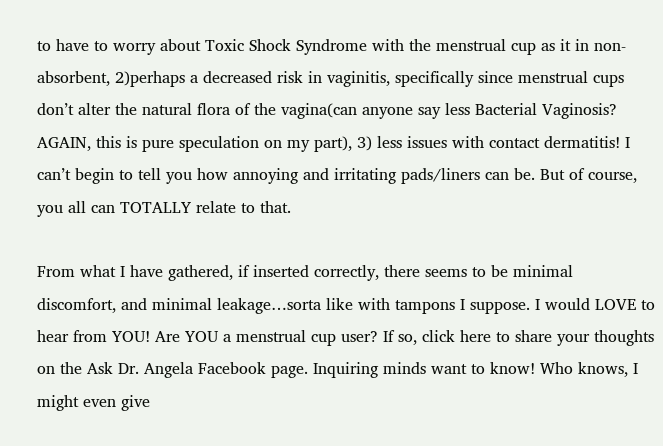to have to worry about Toxic Shock Syndrome with the menstrual cup as it in non-absorbent, 2)perhaps a decreased risk in vaginitis, specifically since menstrual cups don’t alter the natural flora of the vagina(can anyone say less Bacterial Vaginosis? AGAIN, this is pure speculation on my part), 3) less issues with contact dermatitis! I can’t begin to tell you how annoying and irritating pads/liners can be. But of course, you all can TOTALLY relate to that.

From what I have gathered, if inserted correctly, there seems to be minimal discomfort, and minimal leakage…sorta like with tampons I suppose. I would LOVE to hear from YOU! Are YOU a menstrual cup user? If so, click here to share your thoughts on the Ask Dr. Angela Facebook page. Inquiring minds want to know! Who knows, I might even give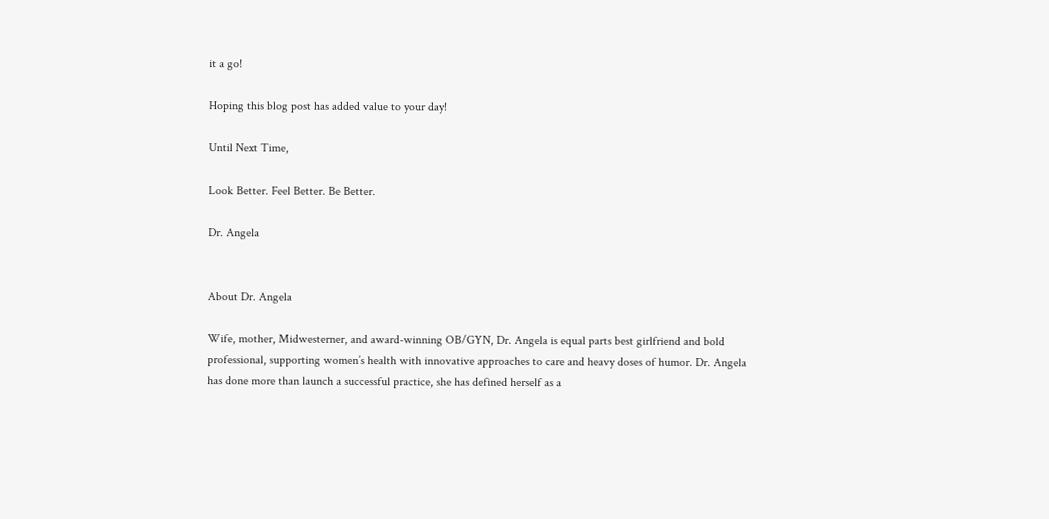it a go!

Hoping this blog post has added value to your day!

Until Next Time,

Look Better. Feel Better. Be Better.

Dr. Angela


About Dr. Angela

Wife, mother, Midwesterner, and award-winning OB/GYN, Dr. Angela is equal parts best girlfriend and bold professional, supporting women’s health with innovative approaches to care and heavy doses of humor. Dr. Angela has done more than launch a successful practice, she has defined herself as a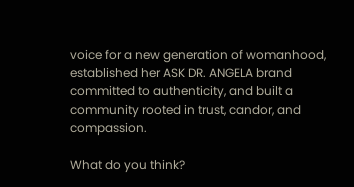voice for a new generation of womanhood, established her ASK DR. ANGELA brand committed to authenticity, and built a community rooted in trust, candor, and compassion.

What do you think?